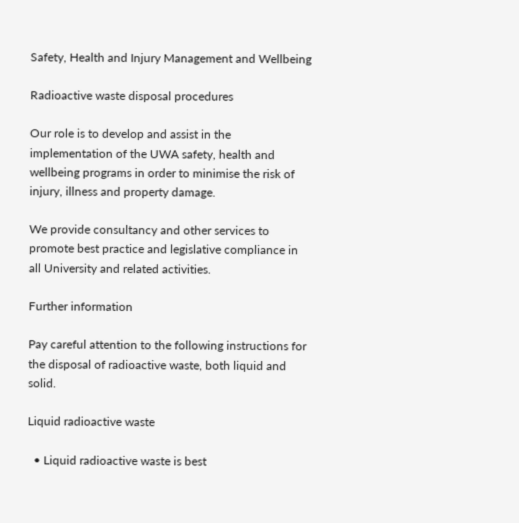Safety, Health and Injury Management and Wellbeing

Radioactive waste disposal procedures

Our role is to develop and assist in the implementation of the UWA safety, health and wellbeing programs in order to minimise the risk of injury, illness and property damage.

We provide consultancy and other services to promote best practice and legislative compliance in all University and related activities.

Further information

Pay careful attention to the following instructions for the disposal of radioactive waste, both liquid and solid.

Liquid radioactive waste

  • Liquid radioactive waste is best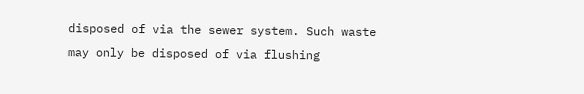disposed of via the sewer system. Such waste may only be disposed of via flushing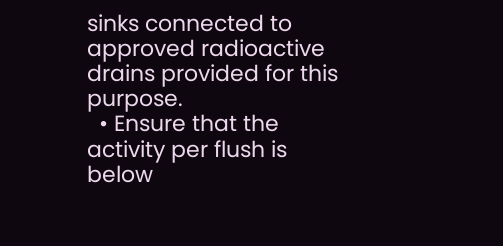sinks connected to approved radioactive drains provided for this purpose.
  • Ensure that the activity per flush is below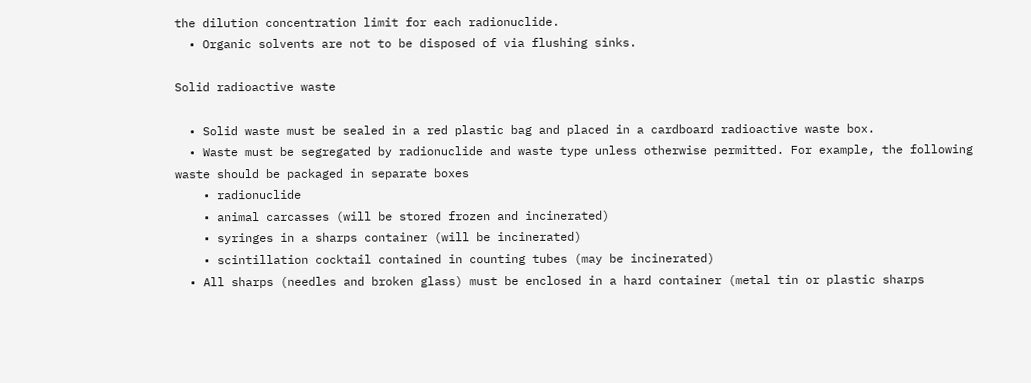the dilution concentration limit for each radionuclide.
  • Organic solvents are not to be disposed of via flushing sinks.

Solid radioactive waste

  • Solid waste must be sealed in a red plastic bag and placed in a cardboard radioactive waste box.
  • Waste must be segregated by radionuclide and waste type unless otherwise permitted. For example, the following waste should be packaged in separate boxes
    • radionuclide
    • animal carcasses (will be stored frozen and incinerated)
    • syringes in a sharps container (will be incinerated)
    • scintillation cocktail contained in counting tubes (may be incinerated)
  • All sharps (needles and broken glass) must be enclosed in a hard container (metal tin or plastic sharps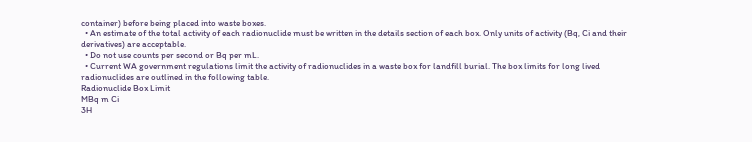container) before being placed into waste boxes.
  • An estimate of the total activity of each radionuclide must be written in the details section of each box. Only units of activity (Bq, Ci and their derivatives) are acceptable.
  • Do not use counts per second or Bq per mL.
  • Current WA government regulations limit the activity of radionuclides in a waste box for landfill burial. The box limits for long lived radionuclides are outlined in the following table.
Radionuclide Box Limit
MBq m Ci
3H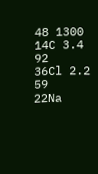48 1300
14C 3.4 92
36Cl 2.2 59
22Na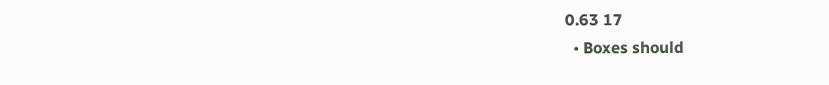0.63 17
  • Boxes should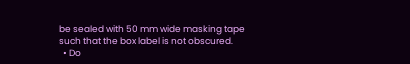be sealed with 50 mm wide masking tape such that the box label is not obscured.
  • Do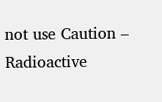not use Caution – Radioactive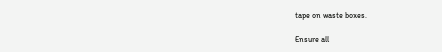tape on waste boxes.

Ensure all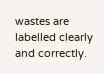wastes are labelled clearly and correctly.